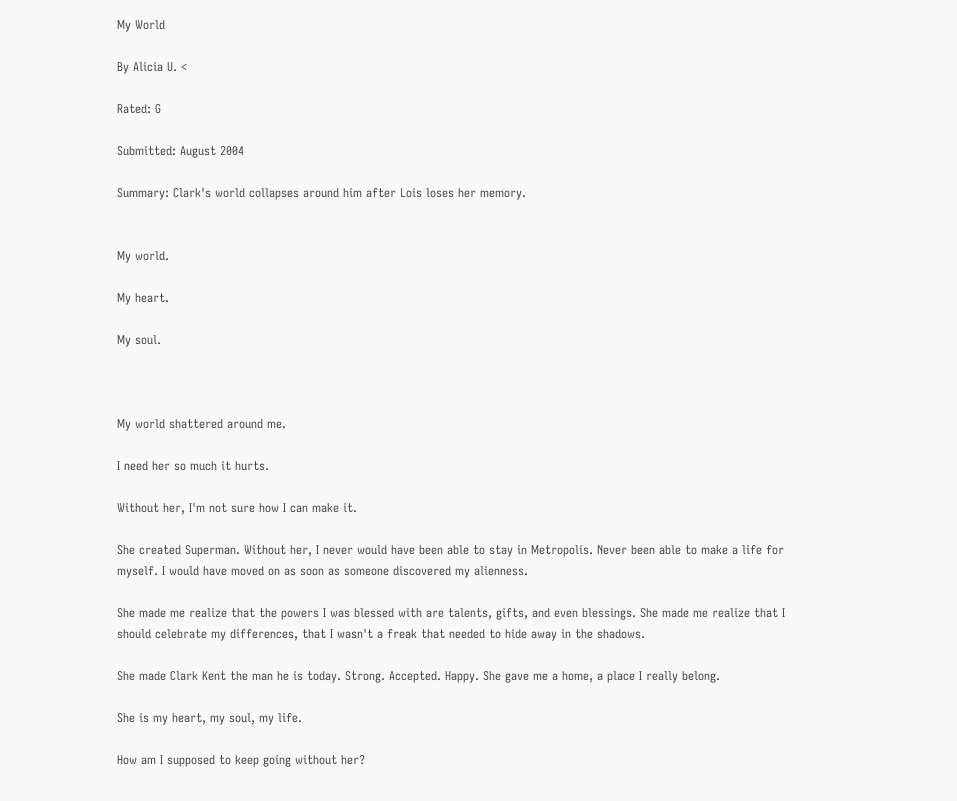My World

By Alicia U. <

Rated: G

Submitted: August 2004

Summary: Clark's world collapses around him after Lois loses her memory.


My world.

My heart.

My soul.



My world shattered around me.

I need her so much it hurts.

Without her, I'm not sure how I can make it.

She created Superman. Without her, I never would have been able to stay in Metropolis. Never been able to make a life for myself. I would have moved on as soon as someone discovered my alienness.

She made me realize that the powers I was blessed with are talents, gifts, and even blessings. She made me realize that I should celebrate my differences, that I wasn't a freak that needed to hide away in the shadows.

She made Clark Kent the man he is today. Strong. Accepted. Happy. She gave me a home, a place I really belong.

She is my heart, my soul, my life.

How am I supposed to keep going without her?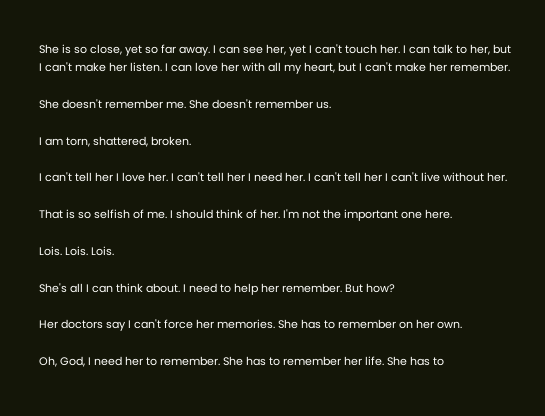She is so close, yet so far away. I can see her, yet I can't touch her. I can talk to her, but I can't make her listen. I can love her with all my heart, but I can't make her remember.

She doesn't remember me. She doesn't remember us.

I am torn, shattered, broken.

I can't tell her I love her. I can't tell her I need her. I can't tell her I can't live without her.

That is so selfish of me. I should think of her. I'm not the important one here.

Lois. Lois. Lois.

She's all I can think about. I need to help her remember. But how?

Her doctors say I can't force her memories. She has to remember on her own.

Oh, God, I need her to remember. She has to remember her life. She has to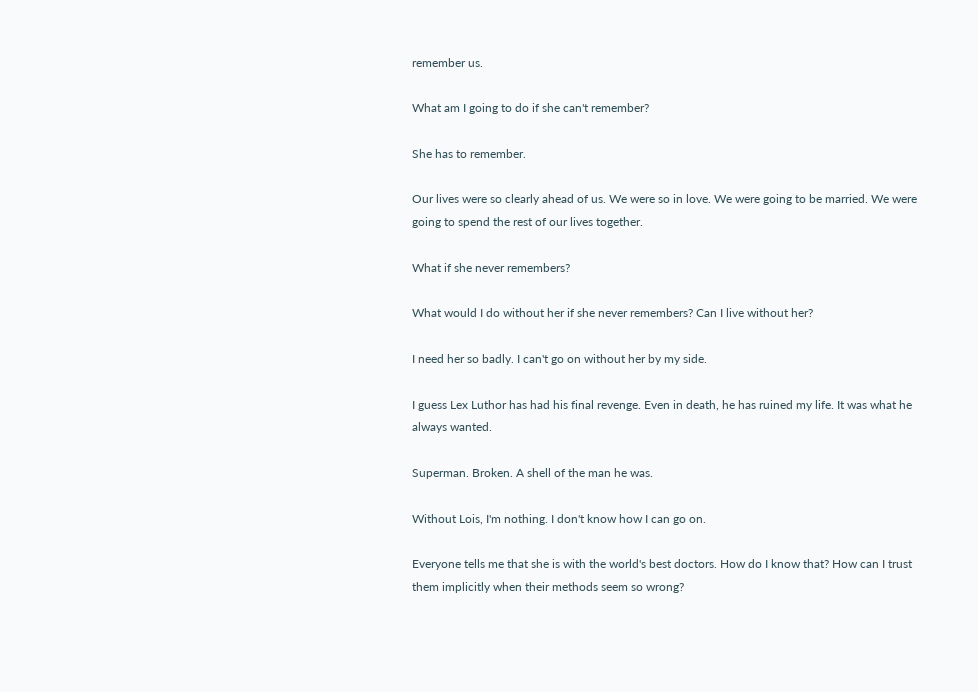remember us.

What am I going to do if she can't remember?

She has to remember.

Our lives were so clearly ahead of us. We were so in love. We were going to be married. We were going to spend the rest of our lives together.

What if she never remembers?

What would I do without her if she never remembers? Can I live without her?

I need her so badly. I can't go on without her by my side.

I guess Lex Luthor has had his final revenge. Even in death, he has ruined my life. It was what he always wanted.

Superman. Broken. A shell of the man he was.

Without Lois, I'm nothing. I don't know how I can go on.

Everyone tells me that she is with the world's best doctors. How do I know that? How can I trust them implicitly when their methods seem so wrong?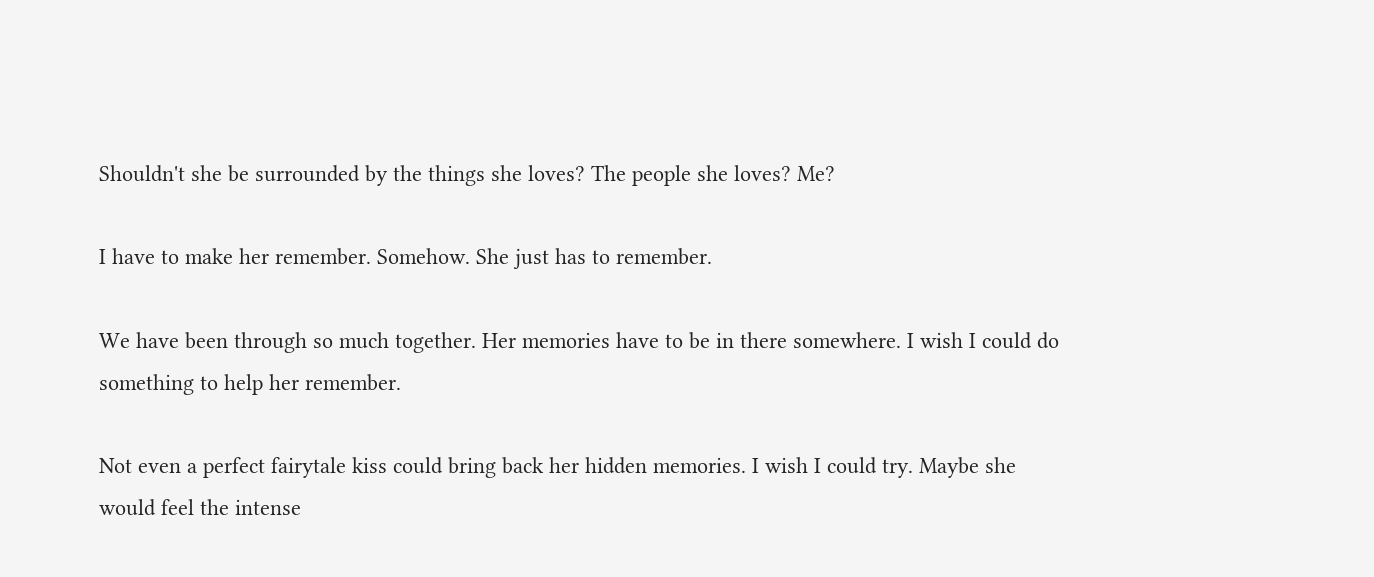Shouldn't she be surrounded by the things she loves? The people she loves? Me?

I have to make her remember. Somehow. She just has to remember.

We have been through so much together. Her memories have to be in there somewhere. I wish I could do something to help her remember.

Not even a perfect fairytale kiss could bring back her hidden memories. I wish I could try. Maybe she would feel the intense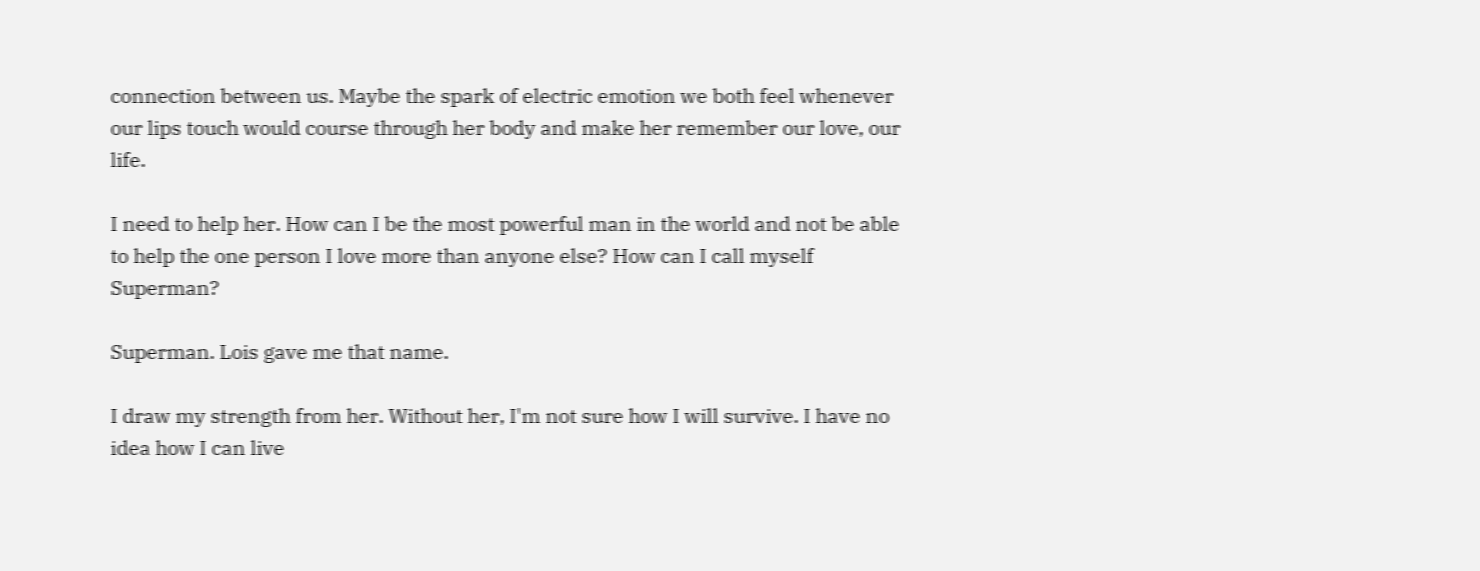connection between us. Maybe the spark of electric emotion we both feel whenever our lips touch would course through her body and make her remember our love, our life.

I need to help her. How can I be the most powerful man in the world and not be able to help the one person I love more than anyone else? How can I call myself Superman?

Superman. Lois gave me that name.

I draw my strength from her. Without her, I'm not sure how I will survive. I have no idea how I can live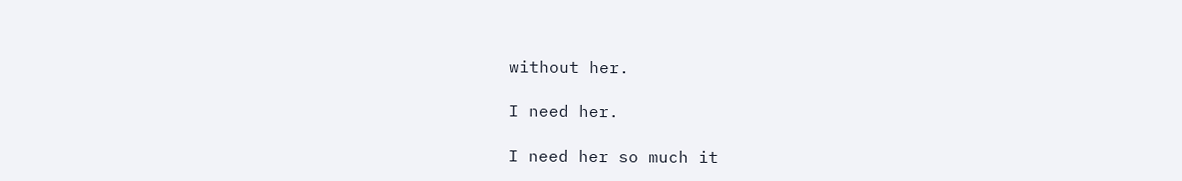without her.

I need her.

I need her so much it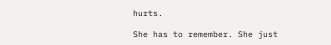hurts.

She has to remember. She just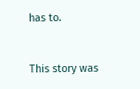has to.


This story was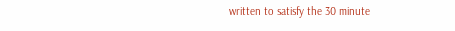written to satisfy the 30 minute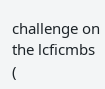challenge on the lcficmbs (